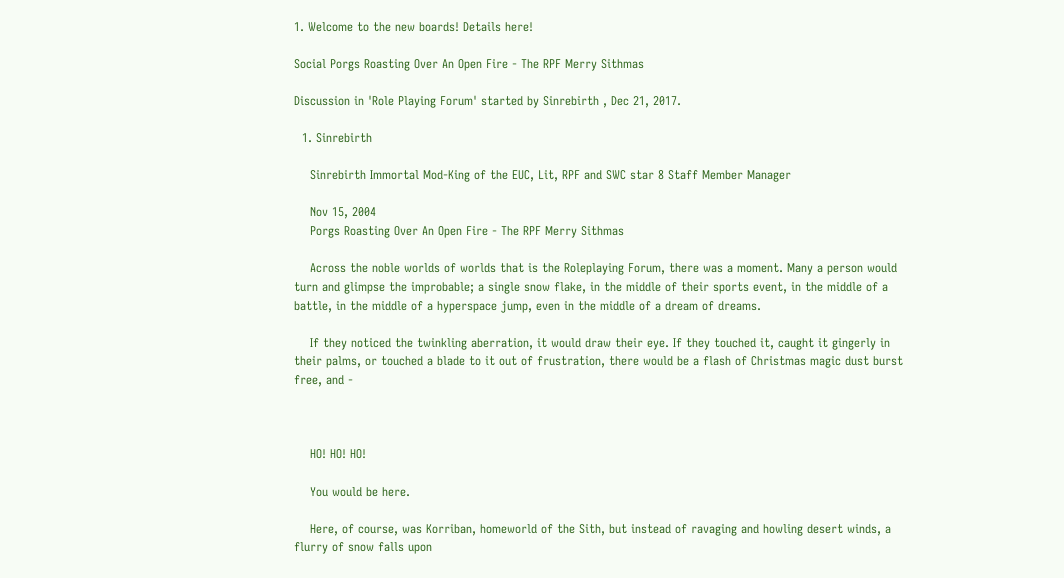1. Welcome to the new boards! Details here!

Social Porgs Roasting Over An Open Fire - The RPF Merry Sithmas

Discussion in 'Role Playing Forum' started by Sinrebirth , Dec 21, 2017.

  1. Sinrebirth

    Sinrebirth Immortal Mod-King of the EUC, Lit, RPF and SWC star 8 Staff Member Manager

    Nov 15, 2004
    Porgs Roasting Over An Open Fire - The RPF Merry Sithmas

    Across the noble worlds of worlds that is the Roleplaying Forum, there was a moment. Many a person would turn and glimpse the improbable; a single snow flake, in the middle of their sports event, in the middle of a battle, in the middle of a hyperspace jump, even in the middle of a dream of dreams.

    If they noticed the twinkling aberration, it would draw their eye. If they touched it, caught it gingerly in their palms, or touched a blade to it out of frustration, there would be a flash of Christmas magic dust burst free, and -



    HO! HO! HO!

    You would be here.

    Here, of course, was Korriban, homeworld of the Sith, but instead of ravaging and howling desert winds, a flurry of snow falls upon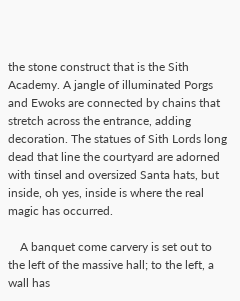the stone construct that is the Sith Academy. A jangle of illuminated Porgs and Ewoks are connected by chains that stretch across the entrance, adding decoration. The statues of Sith Lords long dead that line the courtyard are adorned with tinsel and oversized Santa hats, but inside, oh yes, inside is where the real magic has occurred.

    A banquet come carvery is set out to the left of the massive hall; to the left, a wall has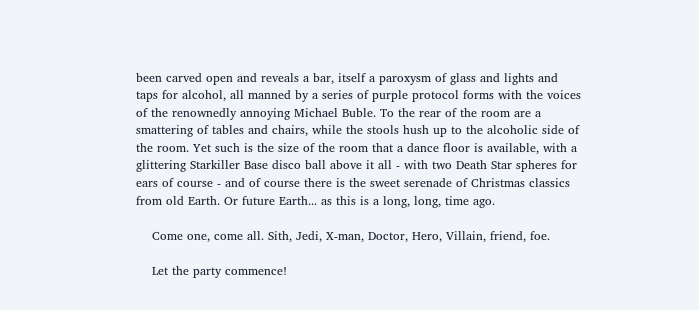been carved open and reveals a bar, itself a paroxysm of glass and lights and taps for alcohol, all manned by a series of purple protocol forms with the voices of the renownedly annoying Michael Buble. To the rear of the room are a smattering of tables and chairs, while the stools hush up to the alcoholic side of the room. Yet such is the size of the room that a dance floor is available, with a glittering Starkiller Base disco ball above it all - with two Death Star spheres for ears of course - and of course there is the sweet serenade of Christmas classics from old Earth. Or future Earth... as this is a long, long, time ago.

    Come one, come all. Sith, Jedi, X-man, Doctor, Hero, Villain, friend, foe.

    Let the party commence!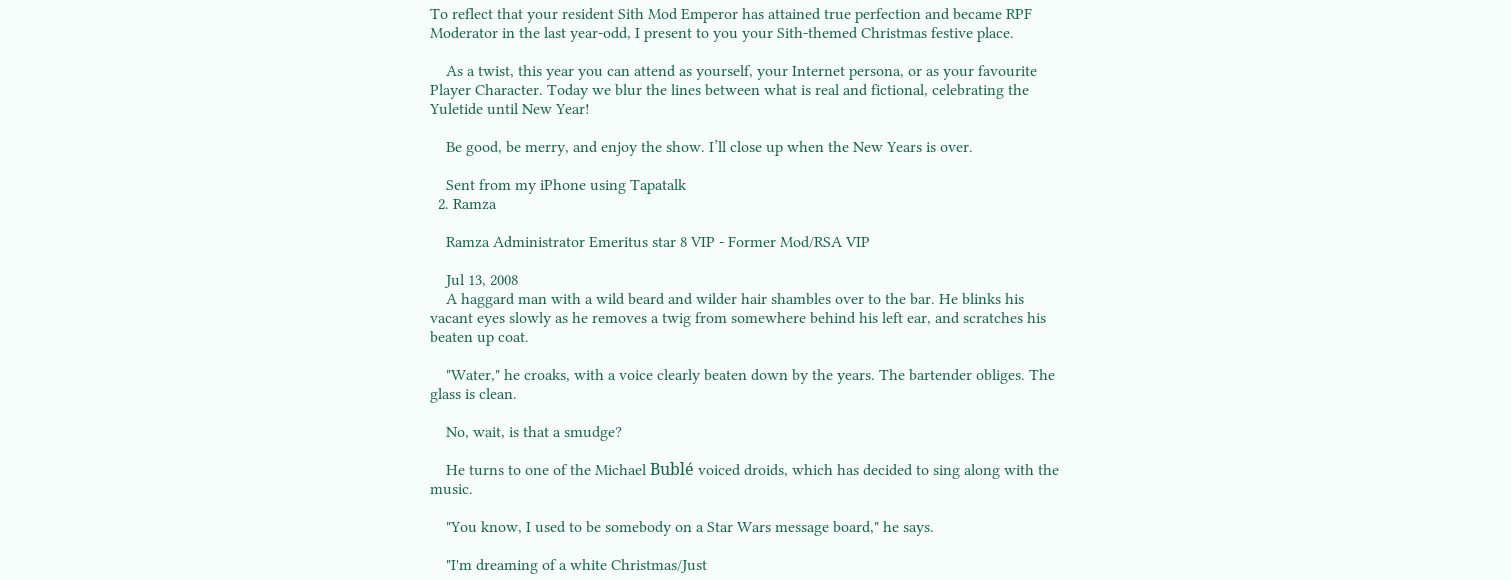To reflect that your resident Sith Mod Emperor has attained true perfection and became RPF Moderator in the last year-odd, I present to you your Sith-themed Christmas festive place.

    As a twist, this year you can attend as yourself, your Internet persona, or as your favourite Player Character. Today we blur the lines between what is real and fictional, celebrating the Yuletide until New Year!

    Be good, be merry, and enjoy the show. I’ll close up when the New Years is over.

    Sent from my iPhone using Tapatalk
  2. Ramza

    Ramza Administrator Emeritus star 8 VIP - Former Mod/RSA VIP

    Jul 13, 2008
    A haggard man with a wild beard and wilder hair shambles over to the bar. He blinks his vacant eyes slowly as he removes a twig from somewhere behind his left ear, and scratches his beaten up coat.

    "Water," he croaks, with a voice clearly beaten down by the years. The bartender obliges. The glass is clean.

    No, wait, is that a smudge?

    He turns to one of the Michael Bublé voiced droids, which has decided to sing along with the music.

    "You know, I used to be somebody on a Star Wars message board," he says.

    "I'm dreaming of a white Christmas/Just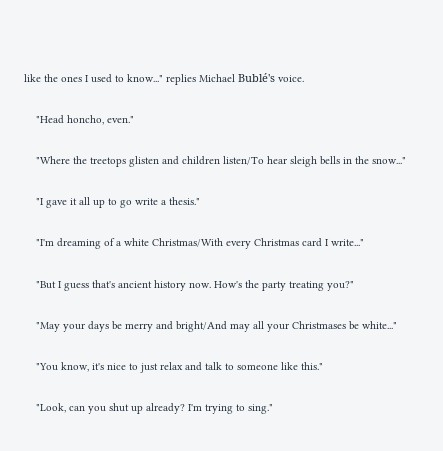like the ones I used to know..." replies Michael Bublé's voice.

    "Head honcho, even."

    "Where the treetops glisten and children listen/To hear sleigh bells in the snow..."

    "I gave it all up to go write a thesis."

    "I'm dreaming of a white Christmas/With every Christmas card I write..."

    "But I guess that's ancient history now. How's the party treating you?"

    "May your days be merry and bright/And may all your Christmases be white..."

    "You know, it's nice to just relax and talk to someone like this."

    "Look, can you shut up already? I'm trying to sing."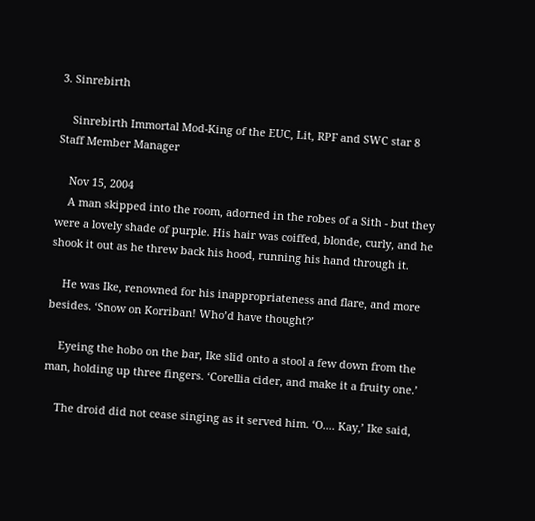3. Sinrebirth

    Sinrebirth Immortal Mod-King of the EUC, Lit, RPF and SWC star 8 Staff Member Manager

    Nov 15, 2004
    A man skipped into the room, adorned in the robes of a Sith - but they were a lovely shade of purple. His hair was coiffed, blonde, curly, and he shook it out as he threw back his hood, running his hand through it.

    He was Ike, renowned for his inappropriateness and flare, and more besides. ‘Snow on Korriban! Who’d have thought?’

    Eyeing the hobo on the bar, Ike slid onto a stool a few down from the man, holding up three fingers. ‘Corellia cider, and make it a fruity one.’

    The droid did not cease singing as it served him. ‘O.... Kay,’ Ike said,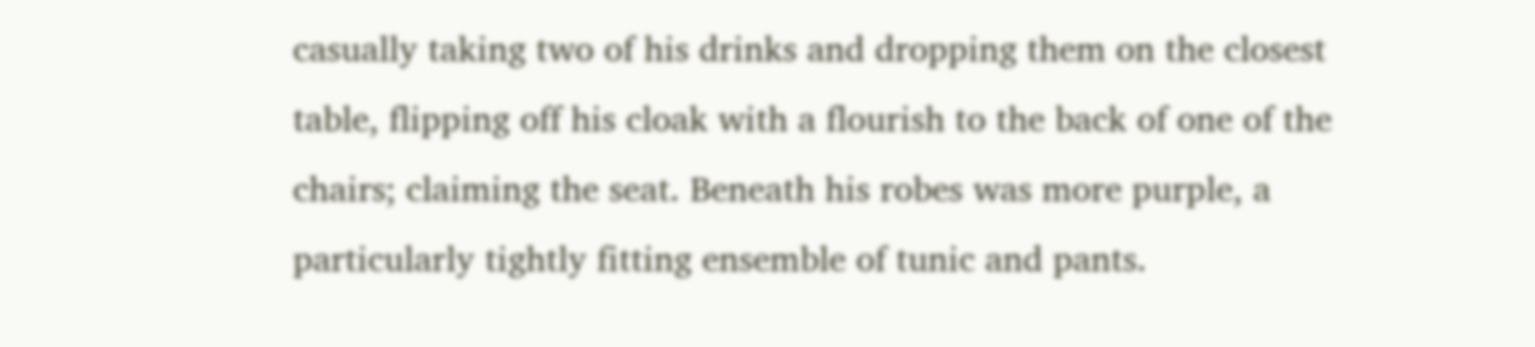casually taking two of his drinks and dropping them on the closest table, flipping off his cloak with a flourish to the back of one of the chairs; claiming the seat. Beneath his robes was more purple, a particularly tightly fitting ensemble of tunic and pants.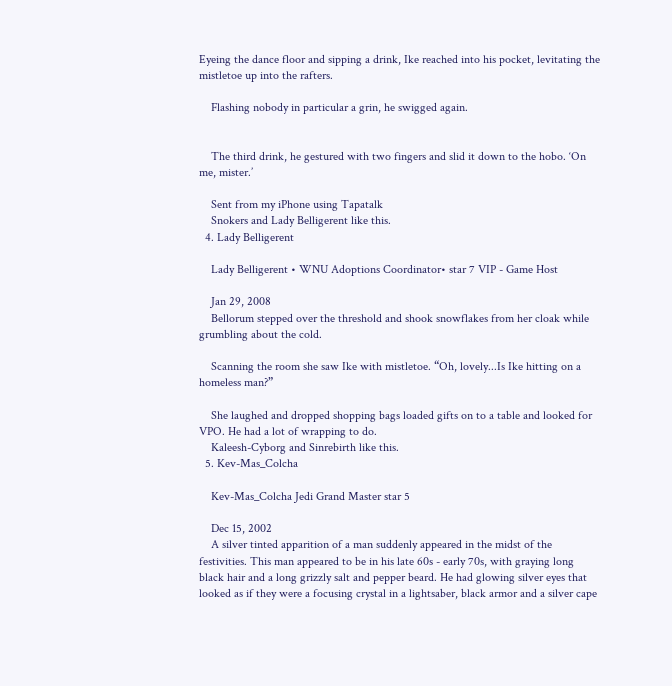Eyeing the dance floor and sipping a drink, Ike reached into his pocket, levitating the mistletoe up into the rafters.

    Flashing nobody in particular a grin, he swigged again.


    The third drink, he gestured with two fingers and slid it down to the hobo. ‘On me, mister.’

    Sent from my iPhone using Tapatalk
    Snokers and Lady Belligerent like this.
  4. Lady Belligerent

    Lady Belligerent • WNU Adoptions Coordinator• star 7 VIP - Game Host

    Jan 29, 2008
    Bellorum stepped over the threshold and shook snowflakes from her cloak while grumbling about the cold.

    Scanning the room she saw Ike with mistletoe. “Oh, lovely...Is Ike hitting on a homeless man?”

    She laughed and dropped shopping bags loaded gifts on to a table and looked for VPO. He had a lot of wrapping to do.
    Kaleesh-Cyborg and Sinrebirth like this.
  5. Kev-Mas_Colcha

    Kev-Mas_Colcha Jedi Grand Master star 5

    Dec 15, 2002
    A silver tinted apparition of a man suddenly appeared in the midst of the festivities. This man appeared to be in his late 60s - early 70s, with graying long black hair and a long grizzly salt and pepper beard. He had glowing silver eyes that looked as if they were a focusing crystal in a lightsaber, black armor and a silver cape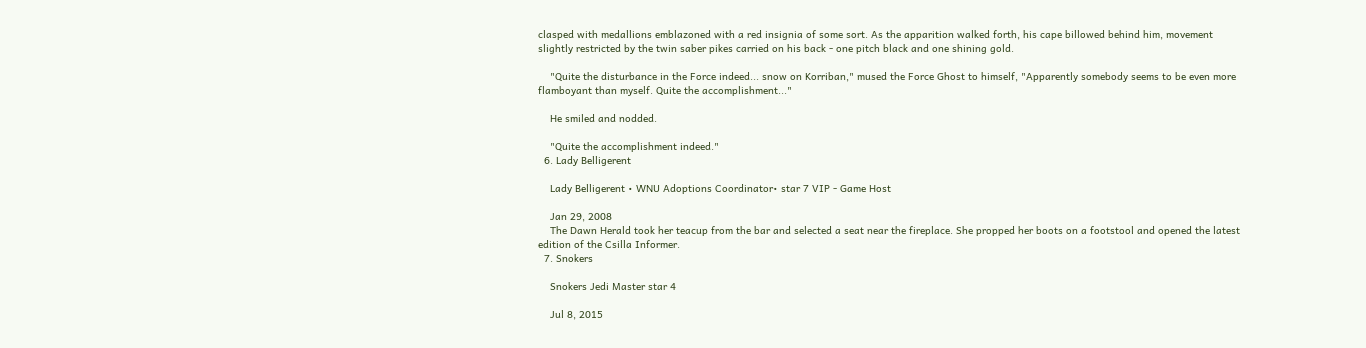clasped with medallions emblazoned with a red insignia of some sort. As the apparition walked forth, his cape billowed behind him, movement slightly restricted by the twin saber pikes carried on his back - one pitch black and one shining gold.

    "Quite the disturbance in the Force indeed... snow on Korriban," mused the Force Ghost to himself, "Apparently somebody seems to be even more flamboyant than myself. Quite the accomplishment..."

    He smiled and nodded.

    "Quite the accomplishment indeed."
  6. Lady Belligerent

    Lady Belligerent • WNU Adoptions Coordinator• star 7 VIP - Game Host

    Jan 29, 2008
    The Dawn Herald took her teacup from the bar and selected a seat near the fireplace. She propped her boots on a footstool and opened the latest edition of the Csilla Informer.
  7. Snokers

    Snokers Jedi Master star 4

    Jul 8, 2015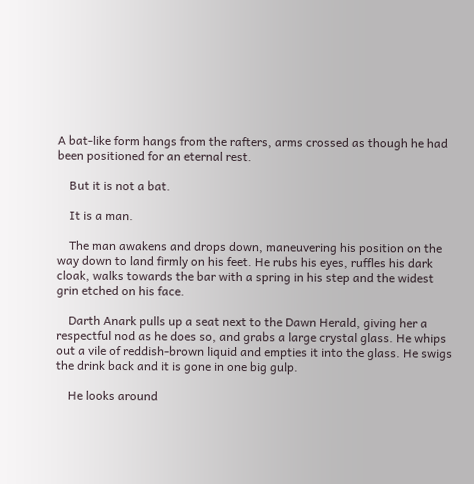A bat-like form hangs from the rafters, arms crossed as though he had been positioned for an eternal rest.

    But it is not a bat.

    It is a man.

    The man awakens and drops down, maneuvering his position on the way down to land firmly on his feet. He rubs his eyes, ruffles his dark cloak, walks towards the bar with a spring in his step and the widest grin etched on his face.

    Darth Anark pulls up a seat next to the Dawn Herald, giving her a respectful nod as he does so, and grabs a large crystal glass. He whips out a vile of reddish-brown liquid and empties it into the glass. He swigs the drink back and it is gone in one big gulp.

    He looks around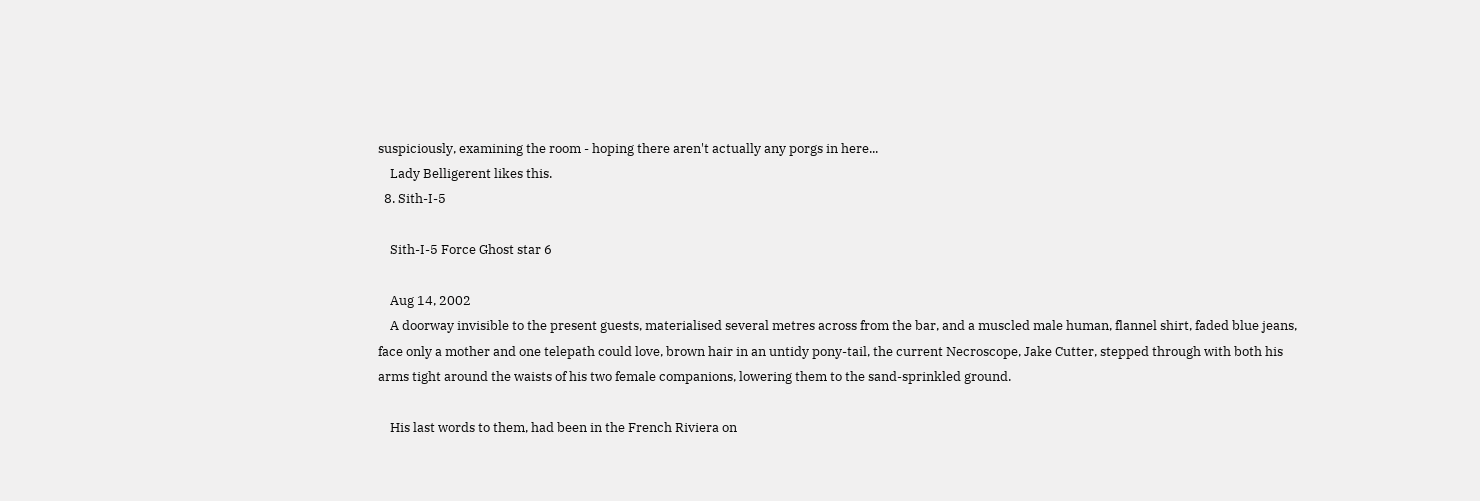suspiciously, examining the room - hoping there aren't actually any porgs in here...
    Lady Belligerent likes this.
  8. Sith-I-5

    Sith-I-5 Force Ghost star 6

    Aug 14, 2002
    A doorway invisible to the present guests, materialised several metres across from the bar, and a muscled male human, flannel shirt, faded blue jeans, face only a mother and one telepath could love, brown hair in an untidy pony-tail, the current Necroscope, Jake Cutter, stepped through with both his arms tight around the waists of his two female companions, lowering them to the sand-sprinkled ground.

    His last words to them, had been in the French Riviera on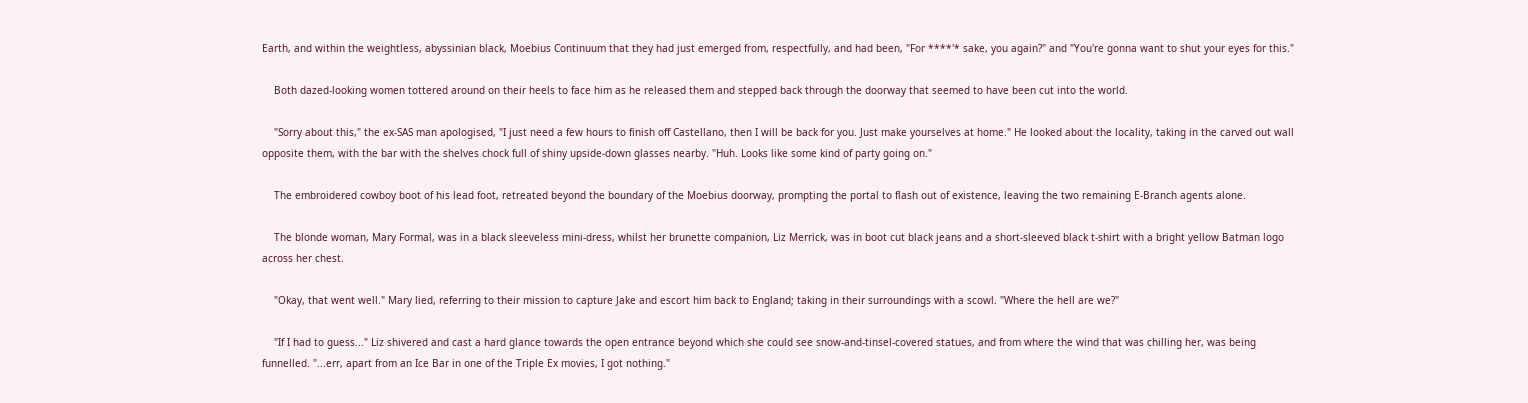Earth, and within the weightless, abyssinian black, Moebius Continuum that they had just emerged from, respectfully, and had been, "For ****'* sake, you again?" and "You're gonna want to shut your eyes for this."

    Both dazed-looking women tottered around on their heels to face him as he released them and stepped back through the doorway that seemed to have been cut into the world.

    "Sorry about this," the ex-SAS man apologised, "I just need a few hours to finish off Castellano, then I will be back for you. Just make yourselves at home." He looked about the locality, taking in the carved out wall opposite them, with the bar with the shelves chock full of shiny upside-down glasses nearby. "Huh. Looks like some kind of party going on."

    The embroidered cowboy boot of his lead foot, retreated beyond the boundary of the Moebius doorway, prompting the portal to flash out of existence, leaving the two remaining E-Branch agents alone.

    The blonde woman, Mary Formal, was in a black sleeveless mini-dress, whilst her brunette companion, Liz Merrick, was in boot cut black jeans and a short-sleeved black t-shirt with a bright yellow Batman logo across her chest.

    "Okay, that went well." Mary lied, referring to their mission to capture Jake and escort him back to England; taking in their surroundings with a scowl. "Where the hell are we?"

    "If I had to guess..." Liz shivered and cast a hard glance towards the open entrance beyond which she could see snow-and-tinsel-covered statues, and from where the wind that was chilling her, was being funnelled. "...err, apart from an Ice Bar in one of the Triple Ex movies, I got nothing."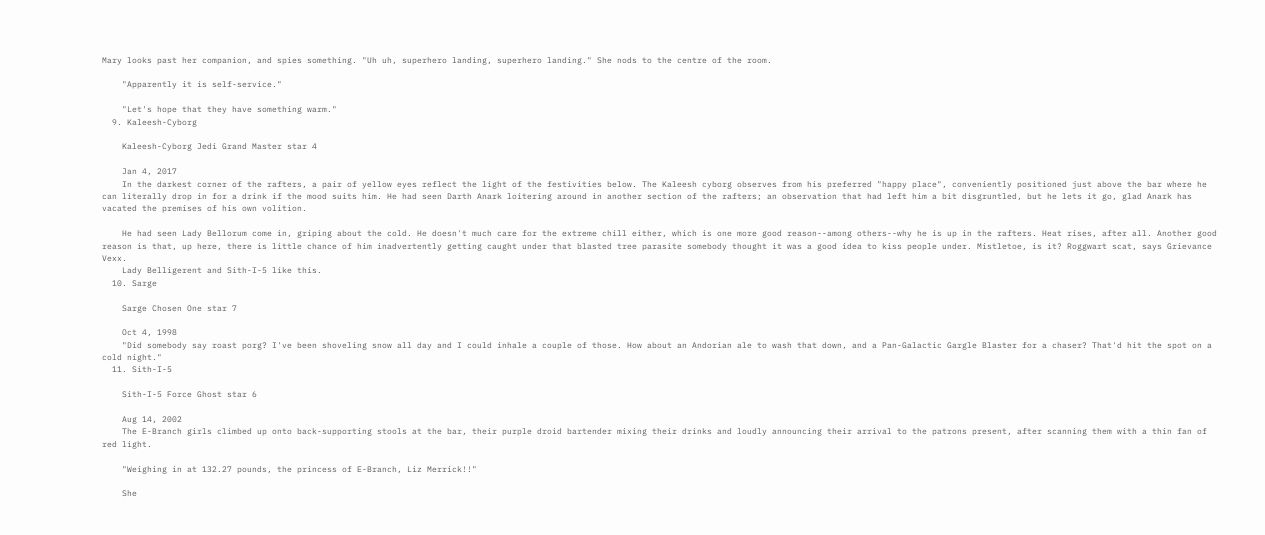Mary looks past her companion, and spies something. "Uh uh, superhero landing, superhero landing." She nods to the centre of the room.

    "Apparently it is self-service."

    "Let's hope that they have something warm."
  9. Kaleesh-Cyborg

    Kaleesh-Cyborg Jedi Grand Master star 4

    Jan 4, 2017
    In the darkest corner of the rafters, a pair of yellow eyes reflect the light of the festivities below. The Kaleesh cyborg observes from his preferred "happy place", conveniently positioned just above the bar where he can literally drop in for a drink if the mood suits him. He had seen Darth Anark loitering around in another section of the rafters; an observation that had left him a bit disgruntled, but he lets it go, glad Anark has vacated the premises of his own volition.

    He had seen Lady Bellorum come in, griping about the cold. He doesn't much care for the extreme chill either, which is one more good reason--among others--why he is up in the rafters. Heat rises, after all. Another good reason is that, up here, there is little chance of him inadvertently getting caught under that blasted tree parasite somebody thought it was a good idea to kiss people under. Mistletoe, is it? Roggwart scat, says Grievance Vexx.
    Lady Belligerent and Sith-I-5 like this.
  10. Sarge

    Sarge Chosen One star 7

    Oct 4, 1998
    "Did somebody say roast porg? I've been shoveling snow all day and I could inhale a couple of those. How about an Andorian ale to wash that down, and a Pan-Galactic Gargle Blaster for a chaser? That'd hit the spot on a cold night."
  11. Sith-I-5

    Sith-I-5 Force Ghost star 6

    Aug 14, 2002
    The E-Branch girls climbed up onto back-supporting stools at the bar, their purple droid bartender mixing their drinks and loudly announcing their arrival to the patrons present, after scanning them with a thin fan of red light.

    "Weighing in at 132.27 pounds, the princess of E-Branch, Liz Merrick!!"

    She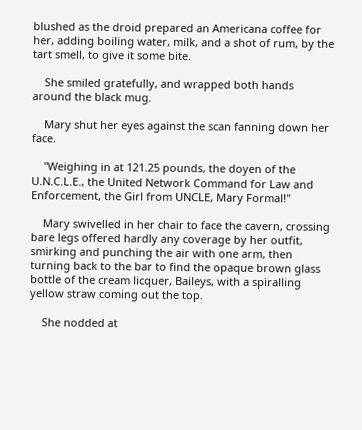blushed as the droid prepared an Americana coffee for her, adding boiling water, milk, and a shot of rum, by the tart smell, to give it some bite.

    She smiled gratefully, and wrapped both hands around the black mug.

    Mary shut her eyes against the scan fanning down her face.

    "Weighing in at 121.25 pounds, the doyen of the U.N.C.L.E., the United Network Command for Law and Enforcement, the Girl from UNCLE, Mary Formal!"

    Mary swivelled in her chair to face the cavern, crossing bare legs offered hardly any coverage by her outfit, smirking and punching the air with one arm, then turning back to the bar to find the opaque brown glass bottle of the cream licquer, Baileys, with a spiralling yellow straw coming out the top.

    She nodded at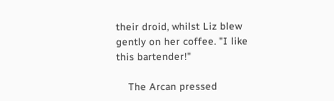their droid, whilst Liz blew gently on her coffee. "I like this bartender!"

    The Arcan pressed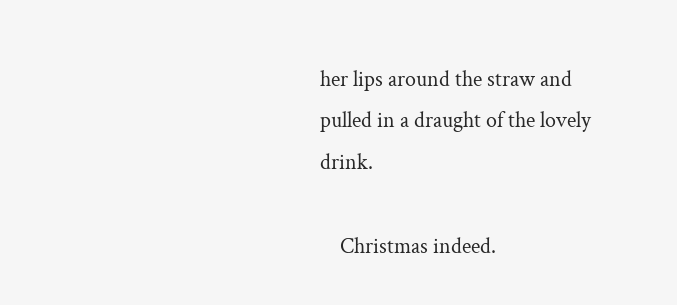her lips around the straw and pulled in a draught of the lovely drink.

    Christmas indeed.